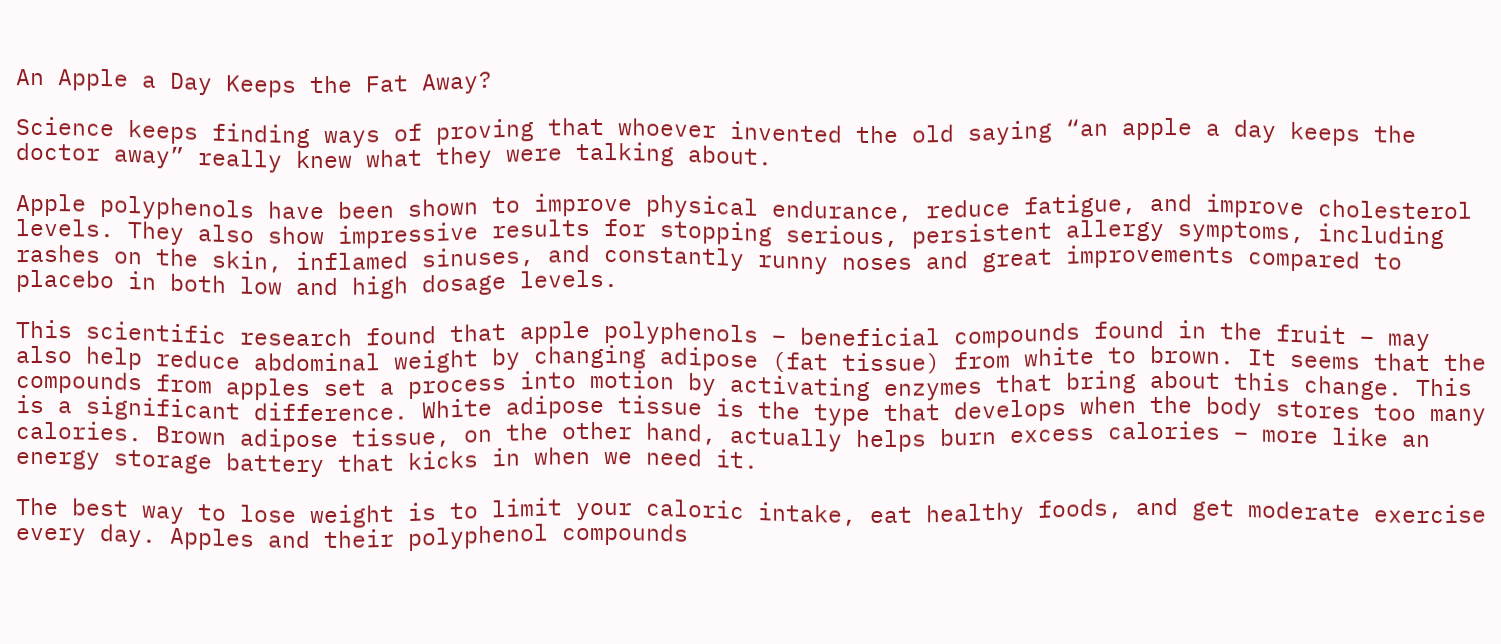An Apple a Day Keeps the Fat Away?

Science keeps finding ways of proving that whoever invented the old saying “an apple a day keeps the doctor away” really knew what they were talking about.

Apple polyphenols have been shown to improve physical endurance, reduce fatigue, and improve cholesterol levels. They also show impressive results for stopping serious, persistent allergy symptoms, including rashes on the skin, inflamed sinuses, and constantly runny noses and great improvements compared to placebo in both low and high dosage levels.

This scientific research found that apple polyphenols – beneficial compounds found in the fruit – may also help reduce abdominal weight by changing adipose (fat tissue) from white to brown. It seems that the compounds from apples set a process into motion by activating enzymes that bring about this change. This is a significant difference. White adipose tissue is the type that develops when the body stores too many calories. Brown adipose tissue, on the other hand, actually helps burn excess calories – more like an energy storage battery that kicks in when we need it.

The best way to lose weight is to limit your caloric intake, eat healthy foods, and get moderate exercise every day. Apples and their polyphenol compounds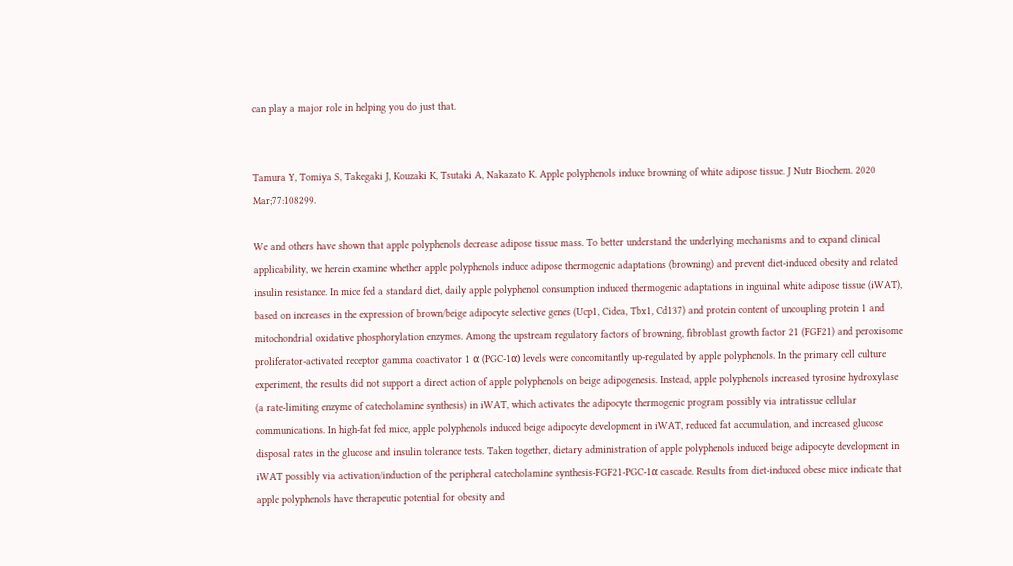can play a major role in helping you do just that.


Tamura Y, Tomiya S, Takegaki J, Kouzaki K, Tsutaki A, Nakazato K. Apple polyphenols induce browning of white adipose tissue. J Nutr Biochem. 2020 Mar;77:108299.

We and others have shown that apple polyphenols decrease adipose tissue mass. To better understand the underlying mechanisms and to expand clinical applicability, we herein examine whether apple polyphenols induce adipose thermogenic adaptations (browning) and prevent diet-induced obesity and related insulin resistance. In mice fed a standard diet, daily apple polyphenol consumption induced thermogenic adaptations in inguinal white adipose tissue (iWAT), based on increases in the expression of brown/beige adipocyte selective genes (Ucp1, Cidea, Tbx1, Cd137) and protein content of uncoupling protein 1 and mitochondrial oxidative phosphorylation enzymes. Among the upstream regulatory factors of browning, fibroblast growth factor 21 (FGF21) and peroxisome proliferator-activated receptor gamma coactivator 1 α (PGC-1α) levels were concomitantly up-regulated by apple polyphenols. In the primary cell culture experiment, the results did not support a direct action of apple polyphenols on beige adipogenesis. Instead, apple polyphenols increased tyrosine hydroxylase (a rate-limiting enzyme of catecholamine synthesis) in iWAT, which activates the adipocyte thermogenic program possibly via intratissue cellular communications. In high-fat fed mice, apple polyphenols induced beige adipocyte development in iWAT, reduced fat accumulation, and increased glucose disposal rates in the glucose and insulin tolerance tests. Taken together, dietary administration of apple polyphenols induced beige adipocyte development in iWAT possibly via activation/induction of the peripheral catecholamine synthesis-FGF21-PGC-1α cascade. Results from diet-induced obese mice indicate that apple polyphenols have therapeutic potential for obesity and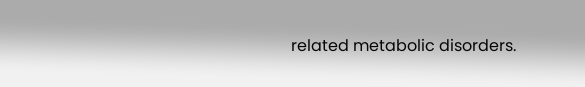related metabolic disorders.